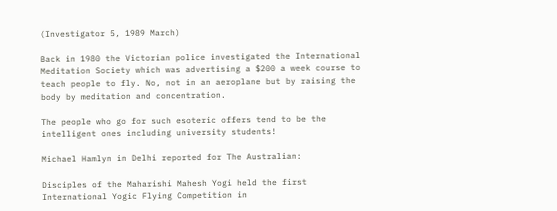(Investigator 5, 1989 March)

Back in 1980 the Victorian police investigated the International Meditation Society which was advertising a $200 a week course to teach people to fly. No, not in an aeroplane but by raising the body by meditation and concentration.

The people who go for such esoteric offers tend to be the intelligent ones including university students!

Michael Hamlyn in Delhi reported for The Australian:

Disciples of the Maharishi Mahesh Yogi held the first International Yogic Flying Competition in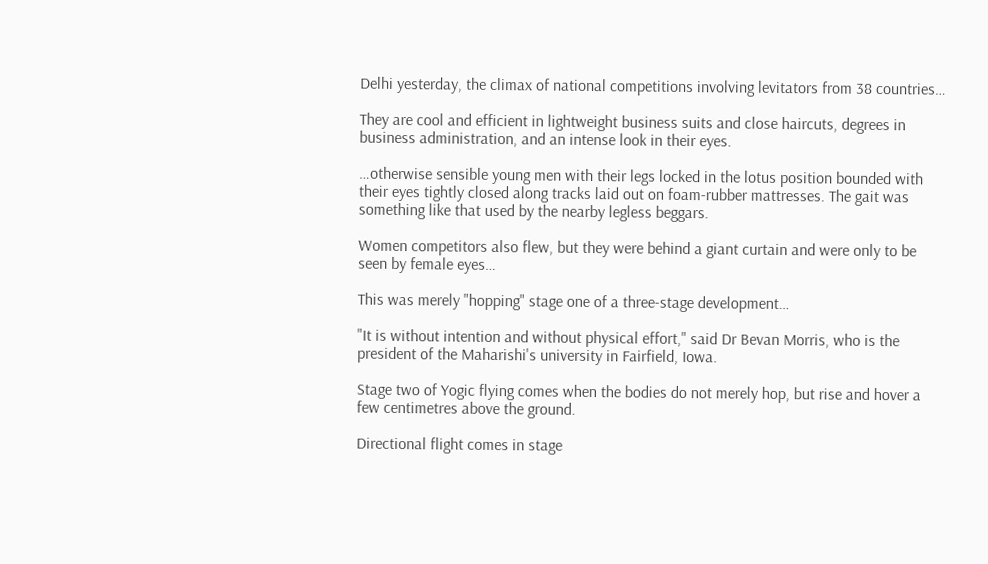Delhi yesterday, the climax of national competitions involving levitators from 38 countries…

They are cool and efficient in lightweight business suits and close haircuts, degrees in business administration, and an intense look in their eyes.

…otherwise sensible young men with their legs locked in the lotus position bounded with their eyes tightly closed along tracks laid out on foam-rubber mattresses. The gait was something like that used by the nearby legless beggars.

Women competitors also flew, but they were behind a giant curtain and were only to be seen by female eyes…

This was merely "hopping" stage one of a three-stage development…

"It is without intention and without physical effort," said Dr Bevan Morris, who is the president of the Maharishi's university in Fairfield, Iowa.

Stage two of Yogic flying comes when the bodies do not merely hop, but rise and hover a few centimetres above the ground.

Directional flight comes in stage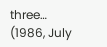three… (1986, July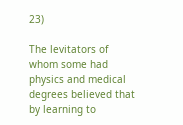23)

The levitators of whom some had physics and medical degrees believed that by learning to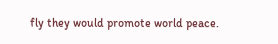fly they would promote world peace.